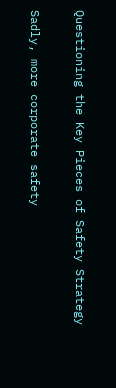Questioning the Key Pieces of Safety Strategy

Sadly, more corporate safety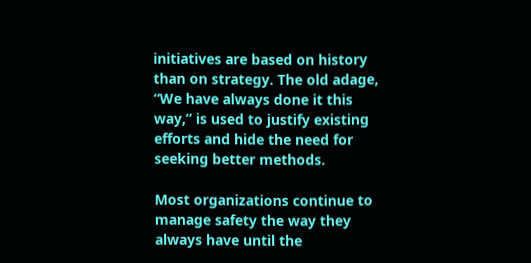initiatives are based on history than on strategy. The old adage, “We have always done it this way,” is used to justify existing efforts and hide the need for seeking better methods.

Most organizations continue to manage safety the way they always have until the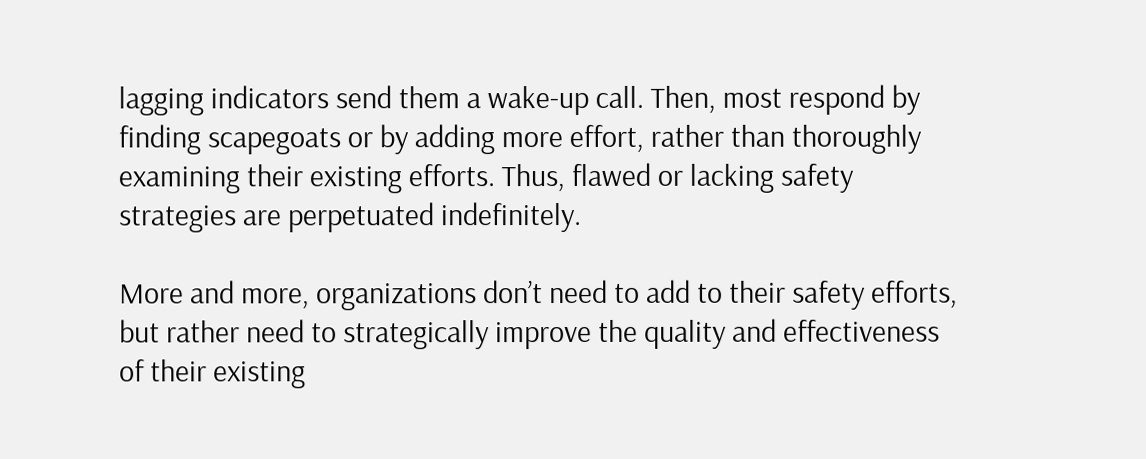lagging indicators send them a wake-up call. Then, most respond by finding scapegoats or by adding more effort, rather than thoroughly examining their existing efforts. Thus, flawed or lacking safety strategies are perpetuated indefinitely.

More and more, organizations don’t need to add to their safety efforts, but rather need to strategically improve the quality and effectiveness of their existing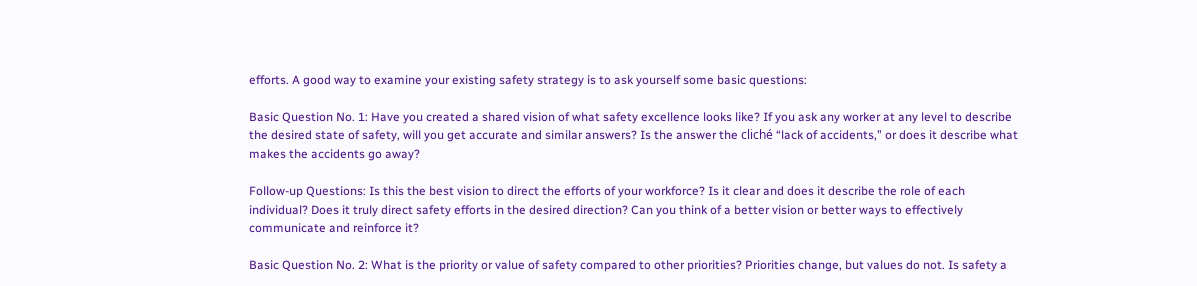efforts. A good way to examine your existing safety strategy is to ask yourself some basic questions:

Basic Question No. 1: Have you created a shared vision of what safety excellence looks like? If you ask any worker at any level to describe the desired state of safety, will you get accurate and similar answers? Is the answer the cliché “lack of accidents,” or does it describe what makes the accidents go away?

Follow-up Questions: Is this the best vision to direct the efforts of your workforce? Is it clear and does it describe the role of each individual? Does it truly direct safety efforts in the desired direction? Can you think of a better vision or better ways to effectively communicate and reinforce it?

Basic Question No. 2: What is the priority or value of safety compared to other priorities? Priorities change, but values do not. Is safety a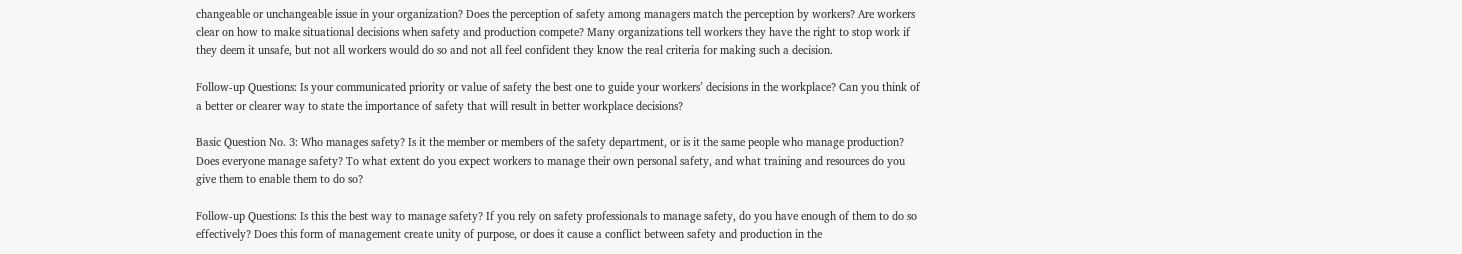changeable or unchangeable issue in your organization? Does the perception of safety among managers match the perception by workers? Are workers clear on how to make situational decisions when safety and production compete? Many organizations tell workers they have the right to stop work if they deem it unsafe, but not all workers would do so and not all feel confident they know the real criteria for making such a decision.

Follow-up Questions: Is your communicated priority or value of safety the best one to guide your workers’ decisions in the workplace? Can you think of a better or clearer way to state the importance of safety that will result in better workplace decisions?

Basic Question No. 3: Who manages safety? Is it the member or members of the safety department, or is it the same people who manage production? Does everyone manage safety? To what extent do you expect workers to manage their own personal safety, and what training and resources do you give them to enable them to do so?

Follow-up Questions: Is this the best way to manage safety? If you rely on safety professionals to manage safety, do you have enough of them to do so effectively? Does this form of management create unity of purpose, or does it cause a conflict between safety and production in the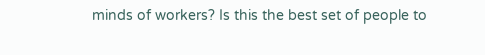minds of workers? Is this the best set of people to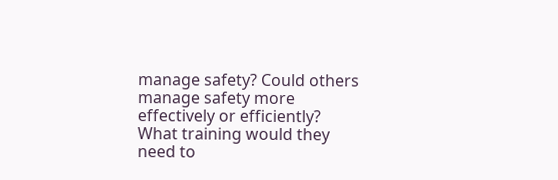manage safety? Could others manage safety more effectively or efficiently? What training would they need to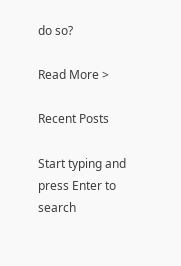do so?

Read More >

Recent Posts

Start typing and press Enter to search